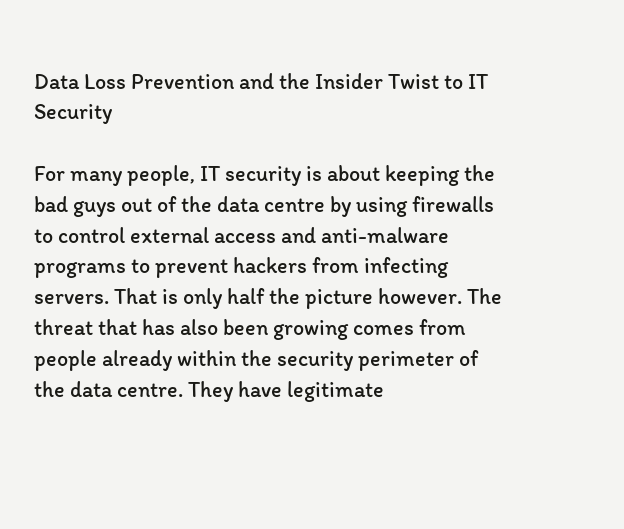Data Loss Prevention and the Insider Twist to IT Security

For many people, IT security is about keeping the bad guys out of the data centre by using firewalls to control external access and anti-malware programs to prevent hackers from infecting servers. That is only half the picture however. The threat that has also been growing comes from people already within the security perimeter of the data centre. They have legitimate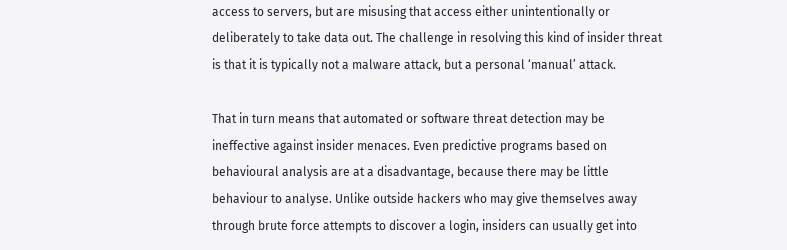access to servers, but are misusing that access either unintentionally or deliberately to take data out. The challenge in resolving this kind of insider threat is that it is typically not a malware attack, but a personal ‘manual’ attack.

That in turn means that automated or software threat detection may be ineffective against insider menaces. Even predictive programs based on behavioural analysis are at a disadvantage, because there may be little behaviour to analyse. Unlike outside hackers who may give themselves away through brute force attempts to discover a login, insiders can usually get into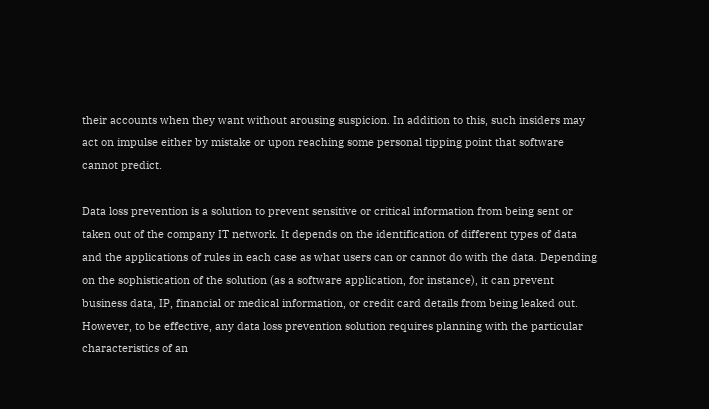their accounts when they want without arousing suspicion. In addition to this, such insiders may act on impulse either by mistake or upon reaching some personal tipping point that software cannot predict.

Data loss prevention is a solution to prevent sensitive or critical information from being sent or taken out of the company IT network. It depends on the identification of different types of data and the applications of rules in each case as what users can or cannot do with the data. Depending on the sophistication of the solution (as a software application, for instance), it can prevent business data, IP, financial or medical information, or credit card details from being leaked out. However, to be effective, any data loss prevention solution requires planning with the particular characteristics of an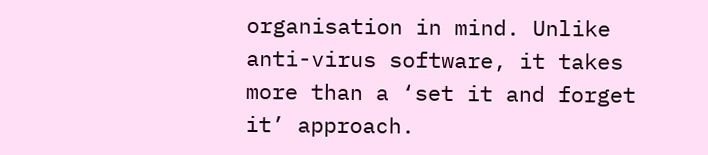organisation in mind. Unlike anti-virus software, it takes more than a ‘set it and forget it’ approach.